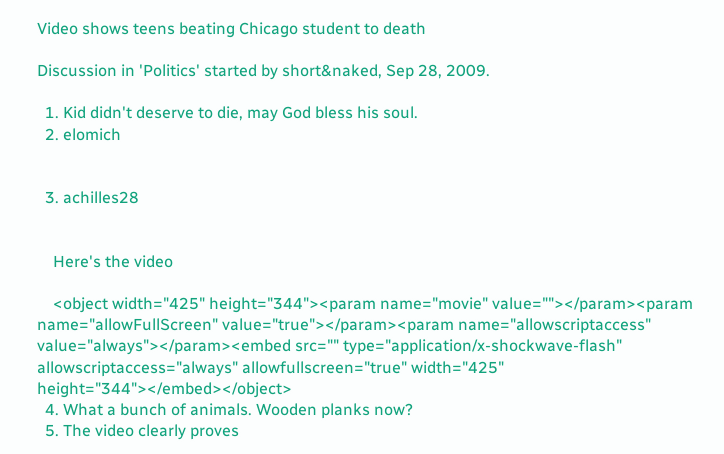Video shows teens beating Chicago student to death

Discussion in 'Politics' started by short&naked, Sep 28, 2009.

  1. Kid didn't deserve to die, may God bless his soul.
  2. elomich


  3. achilles28


    Here's the video

    <object width="425" height="344"><param name="movie" value=""></param><param name="allowFullScreen" value="true"></param><param name="allowscriptaccess" value="always"></param><embed src="" type="application/x-shockwave-flash" allowscriptaccess="always" allowfullscreen="true" width="425" height="344"></embed></object>
  4. What a bunch of animals. Wooden planks now?
  5. The video clearly proves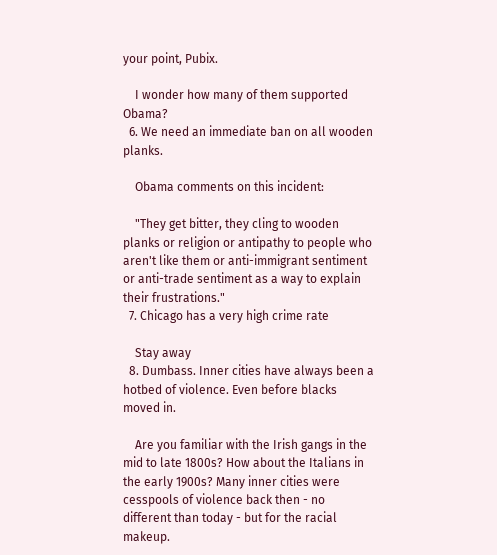your point, Pubix.

    I wonder how many of them supported Obama?
  6. We need an immediate ban on all wooden planks.

    Obama comments on this incident:

    "They get bitter, they cling to wooden planks or religion or antipathy to people who aren't like them or anti-immigrant sentiment or anti-trade sentiment as a way to explain their frustrations."
  7. Chicago has a very high crime rate

    Stay away
  8. Dumbass. Inner cities have always been a hotbed of violence. Even before blacks moved in.

    Are you familiar with the Irish gangs in the mid to late 1800s? How about the Italians in the early 1900s? Many inner cities were cesspools of violence back then - no different than today - but for the racial makeup.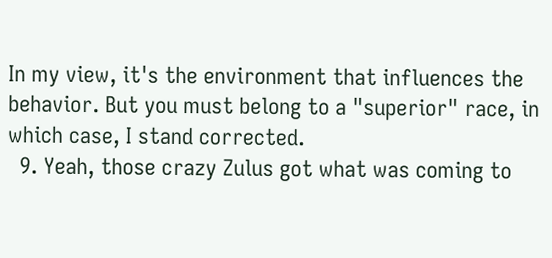In my view, it's the environment that influences the behavior. But you must belong to a "superior" race, in which case, I stand corrected.
  9. Yeah, those crazy Zulus got what was coming to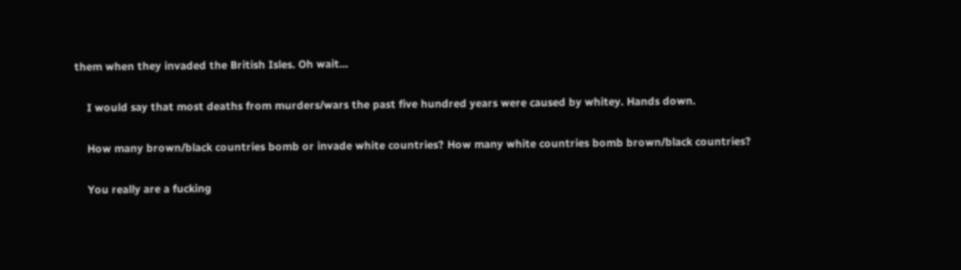them when they invaded the British Isles. Oh wait...

    I would say that most deaths from murders/wars the past five hundred years were caused by whitey. Hands down.

    How many brown/black countries bomb or invade white countries? How many white countries bomb brown/black countries?

    You really are a fucking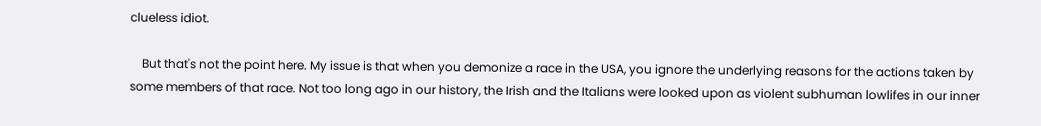clueless idiot.

    But that's not the point here. My issue is that when you demonize a race in the USA, you ignore the underlying reasons for the actions taken by some members of that race. Not too long ago in our history, the Irish and the Italians were looked upon as violent subhuman lowlifes in our inner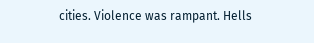cities. Violence was rampant. Hells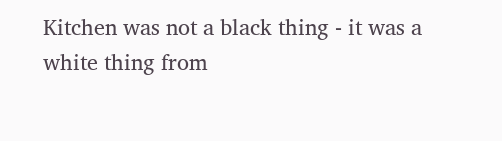Kitchen was not a black thing - it was a white thing from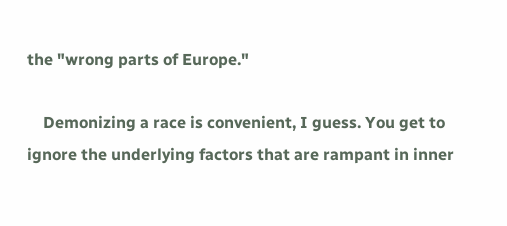the "wrong parts of Europe."

    Demonizing a race is convenient, I guess. You get to ignore the underlying factors that are rampant in inner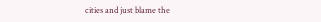cities and just blame the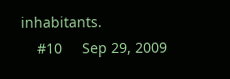inhabitants.
    #10     Sep 29, 2009